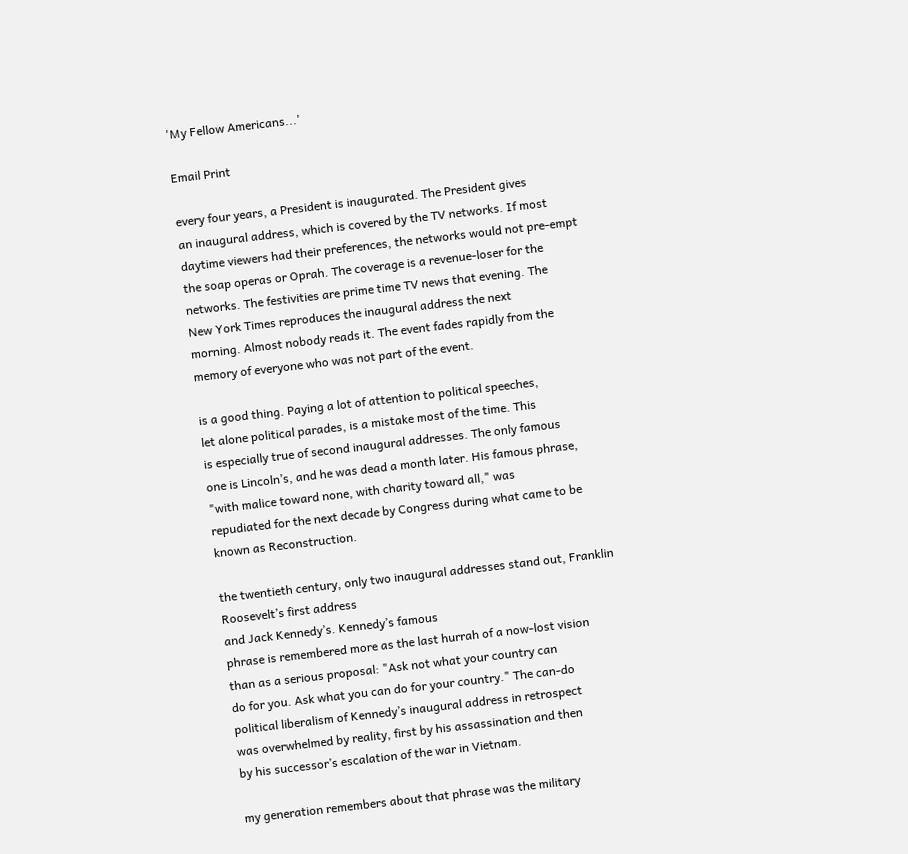'My Fellow Americans...'

Email Print

every four years, a President is inaugurated. The President gives
an inaugural address, which is covered by the TV networks. If most
daytime viewers had their preferences, the networks would not pre-empt
the soap operas or Oprah. The coverage is a revenue-loser for the
networks. The festivities are prime time TV news that evening. The
New York Times reproduces the inaugural address the next
morning. Almost nobody reads it. The event fades rapidly from the
memory of everyone who was not part of the event.

is a good thing. Paying a lot of attention to political speeches,
let alone political parades, is a mistake most of the time. This
is especially true of second inaugural addresses. The only famous
one is Lincoln’s, and he was dead a month later. His famous phrase,
"with malice toward none, with charity toward all," was
repudiated for the next decade by Congress during what came to be
known as Reconstruction.

the twentieth century, only two inaugural addresses stand out, Franklin
Roosevelt’s first address
and Jack Kennedy’s. Kennedy’s famous
phrase is remembered more as the last hurrah of a now-lost vision
than as a serious proposal: "Ask not what your country can
do for you. Ask what you can do for your country." The can-do
political liberalism of Kennedy’s inaugural address in retrospect
was overwhelmed by reality, first by his assassination and then
by his successor’s escalation of the war in Vietnam.

my generation remembers about that phrase was the military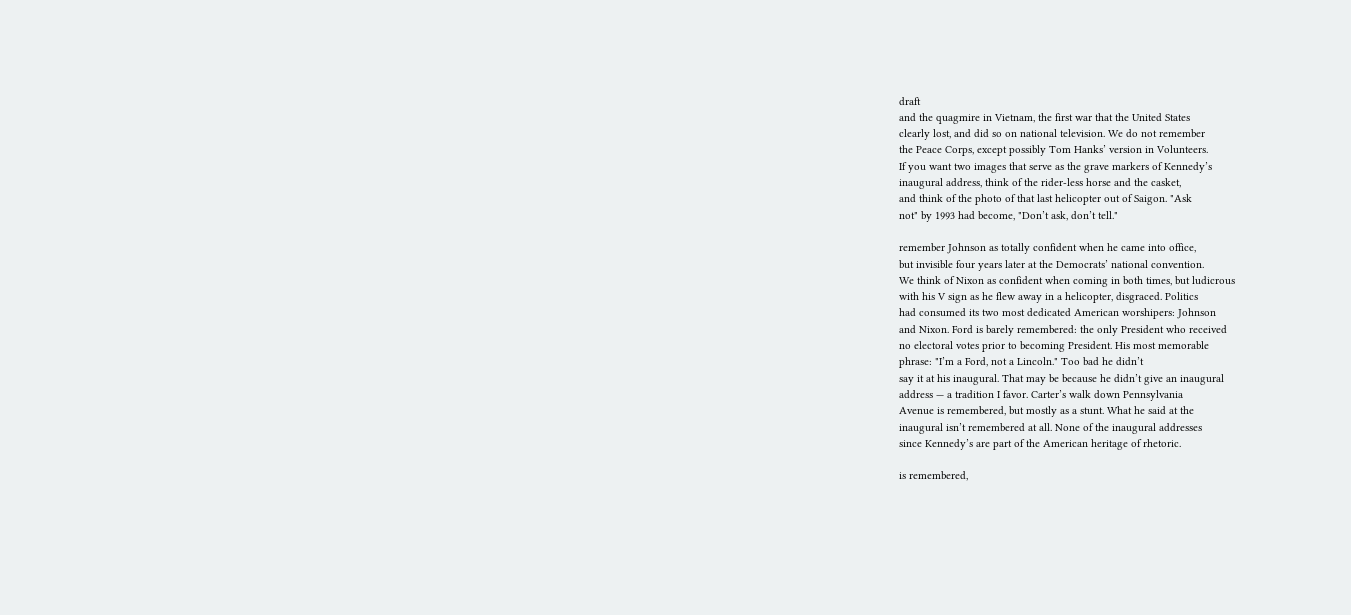draft
and the quagmire in Vietnam, the first war that the United States
clearly lost, and did so on national television. We do not remember
the Peace Corps, except possibly Tom Hanks’ version in Volunteers.
If you want two images that serve as the grave markers of Kennedy’s
inaugural address, think of the rider-less horse and the casket,
and think of the photo of that last helicopter out of Saigon. "Ask
not" by 1993 had become, "Don’t ask, don’t tell."

remember Johnson as totally confident when he came into office,
but invisible four years later at the Democrats’ national convention.
We think of Nixon as confident when coming in both times, but ludicrous
with his V sign as he flew away in a helicopter, disgraced. Politics
had consumed its two most dedicated American worshipers: Johnson
and Nixon. Ford is barely remembered: the only President who received
no electoral votes prior to becoming President. His most memorable
phrase: "I’m a Ford, not a Lincoln." Too bad he didn’t
say it at his inaugural. That may be because he didn’t give an inaugural
address — a tradition I favor. Carter’s walk down Pennsylvania
Avenue is remembered, but mostly as a stunt. What he said at the
inaugural isn’t remembered at all. None of the inaugural addresses
since Kennedy’s are part of the American heritage of rhetoric.

is remembered,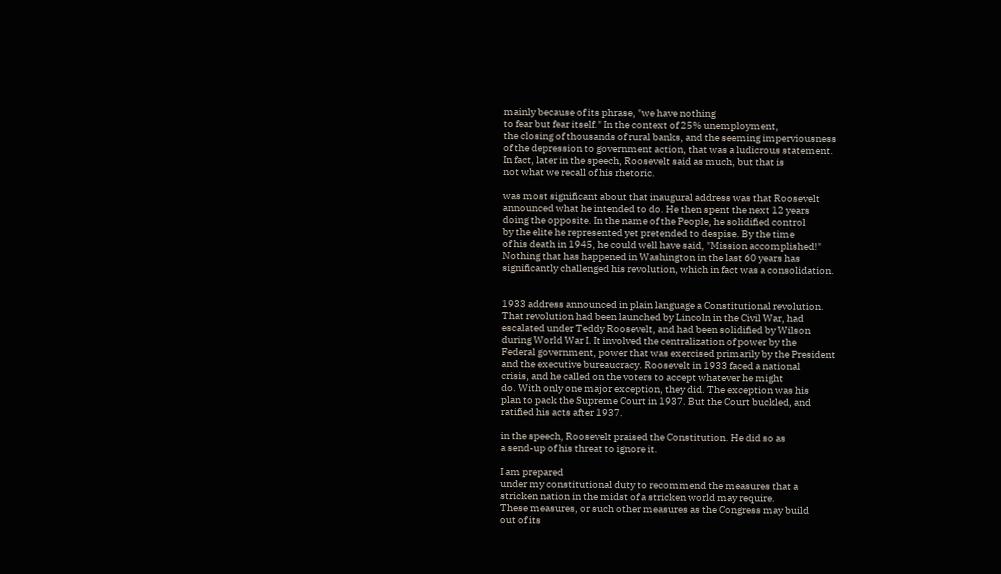mainly because of its phrase, "we have nothing
to fear but fear itself." In the context of 25% unemployment,
the closing of thousands of rural banks, and the seeming imperviousness
of the depression to government action, that was a ludicrous statement.
In fact, later in the speech, Roosevelt said as much, but that is
not what we recall of his rhetoric.

was most significant about that inaugural address was that Roosevelt
announced what he intended to do. He then spent the next 12 years
doing the opposite. In the name of the People, he solidified control
by the elite he represented yet pretended to despise. By the time
of his death in 1945, he could well have said, "Mission accomplished!"
Nothing that has happened in Washington in the last 60 years has
significantly challenged his revolution, which in fact was a consolidation.


1933 address announced in plain language a Constitutional revolution.
That revolution had been launched by Lincoln in the Civil War, had
escalated under Teddy Roosevelt, and had been solidified by Wilson
during World War I. It involved the centralization of power by the
Federal government, power that was exercised primarily by the President
and the executive bureaucracy. Roosevelt in 1933 faced a national
crisis, and he called on the voters to accept whatever he might
do. With only one major exception, they did. The exception was his
plan to pack the Supreme Court in 1937. But the Court buckled, and
ratified his acts after 1937.

in the speech, Roosevelt praised the Constitution. He did so as
a send-up of his threat to ignore it.

I am prepared
under my constitutional duty to recommend the measures that a
stricken nation in the midst of a stricken world may require.
These measures, or such other measures as the Congress may build
out of its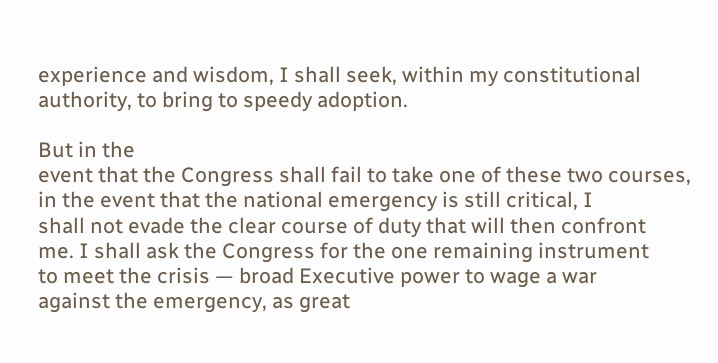experience and wisdom, I shall seek, within my constitutional
authority, to bring to speedy adoption.

But in the
event that the Congress shall fail to take one of these two courses,
in the event that the national emergency is still critical, I
shall not evade the clear course of duty that will then confront
me. I shall ask the Congress for the one remaining instrument
to meet the crisis — broad Executive power to wage a war
against the emergency, as great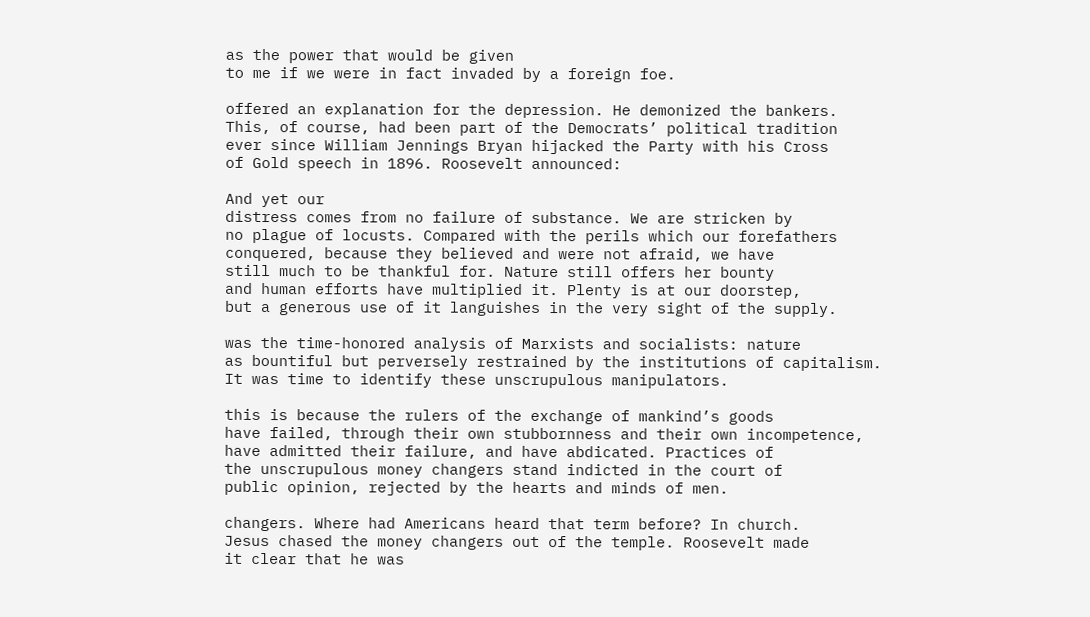as the power that would be given
to me if we were in fact invaded by a foreign foe.

offered an explanation for the depression. He demonized the bankers.
This, of course, had been part of the Democrats’ political tradition
ever since William Jennings Bryan hijacked the Party with his Cross
of Gold speech in 1896. Roosevelt announced:

And yet our
distress comes from no failure of substance. We are stricken by
no plague of locusts. Compared with the perils which our forefathers
conquered, because they believed and were not afraid, we have
still much to be thankful for. Nature still offers her bounty
and human efforts have multiplied it. Plenty is at our doorstep,
but a generous use of it languishes in the very sight of the supply.

was the time-honored analysis of Marxists and socialists: nature
as bountiful but perversely restrained by the institutions of capitalism.
It was time to identify these unscrupulous manipulators.

this is because the rulers of the exchange of mankind’s goods
have failed, through their own stubbornness and their own incompetence,
have admitted their failure, and have abdicated. Practices of
the unscrupulous money changers stand indicted in the court of
public opinion, rejected by the hearts and minds of men.

changers. Where had Americans heard that term before? In church.
Jesus chased the money changers out of the temple. Roosevelt made
it clear that he was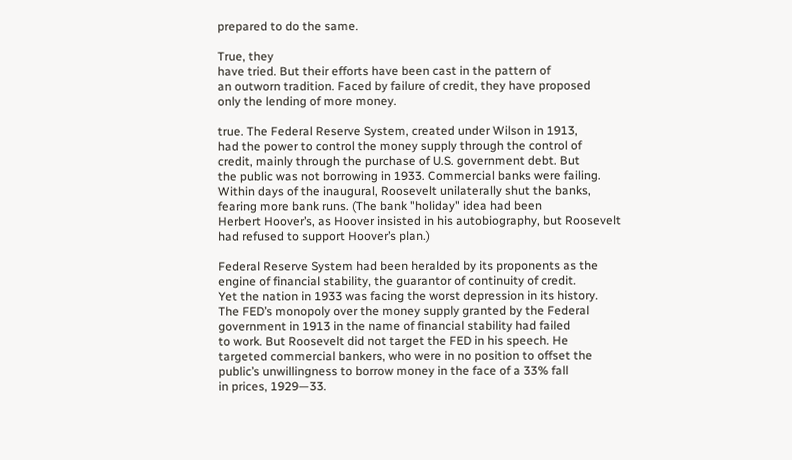prepared to do the same.

True, they
have tried. But their efforts have been cast in the pattern of
an outworn tradition. Faced by failure of credit, they have proposed
only the lending of more money.

true. The Federal Reserve System, created under Wilson in 1913,
had the power to control the money supply through the control of
credit, mainly through the purchase of U.S. government debt. But
the public was not borrowing in 1933. Commercial banks were failing.
Within days of the inaugural, Roosevelt unilaterally shut the banks,
fearing more bank runs. (The bank "holiday" idea had been
Herbert Hoover’s, as Hoover insisted in his autobiography, but Roosevelt
had refused to support Hoover’s plan.)

Federal Reserve System had been heralded by its proponents as the
engine of financial stability, the guarantor of continuity of credit.
Yet the nation in 1933 was facing the worst depression in its history.
The FED’s monopoly over the money supply granted by the Federal
government in 1913 in the name of financial stability had failed
to work. But Roosevelt did not target the FED in his speech. He
targeted commercial bankers, who were in no position to offset the
public’s unwillingness to borrow money in the face of a 33% fall
in prices, 1929—33.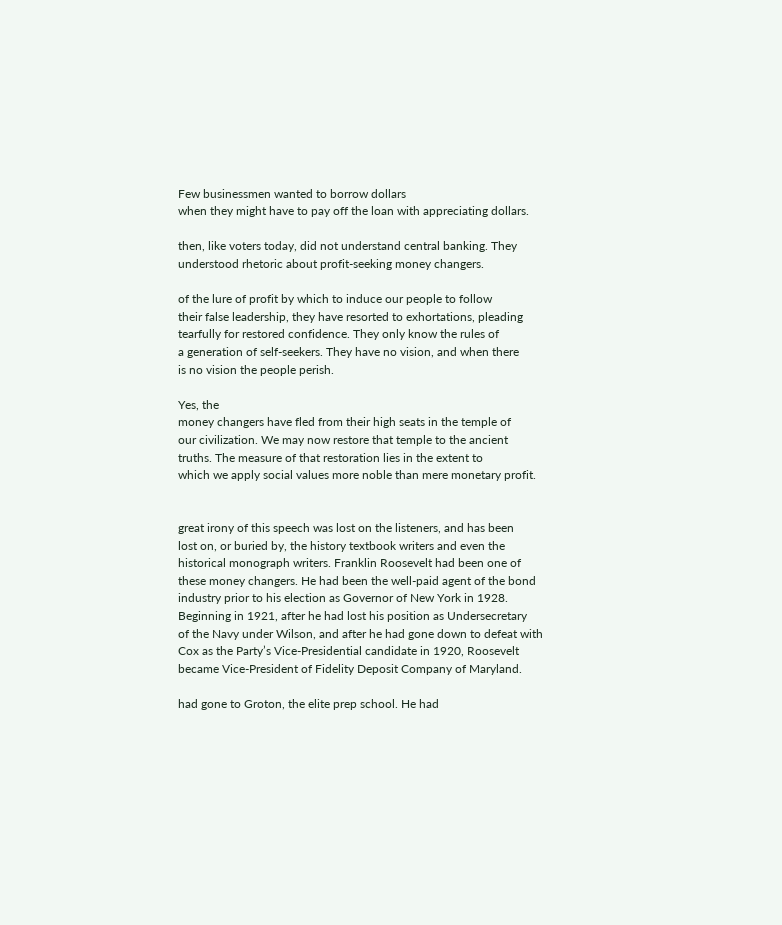Few businessmen wanted to borrow dollars
when they might have to pay off the loan with appreciating dollars.

then, like voters today, did not understand central banking. They
understood rhetoric about profit-seeking money changers.

of the lure of profit by which to induce our people to follow
their false leadership, they have resorted to exhortations, pleading
tearfully for restored confidence. They only know the rules of
a generation of self-seekers. They have no vision, and when there
is no vision the people perish.

Yes, the
money changers have fled from their high seats in the temple of
our civilization. We may now restore that temple to the ancient
truths. The measure of that restoration lies in the extent to
which we apply social values more noble than mere monetary profit.


great irony of this speech was lost on the listeners, and has been
lost on, or buried by, the history textbook writers and even the
historical monograph writers. Franklin Roosevelt had been one of
these money changers. He had been the well-paid agent of the bond
industry prior to his election as Governor of New York in 1928.
Beginning in 1921, after he had lost his position as Undersecretary
of the Navy under Wilson, and after he had gone down to defeat with
Cox as the Party’s Vice-Presidential candidate in 1920, Roosevelt
became Vice-President of Fidelity Deposit Company of Maryland.

had gone to Groton, the elite prep school. He had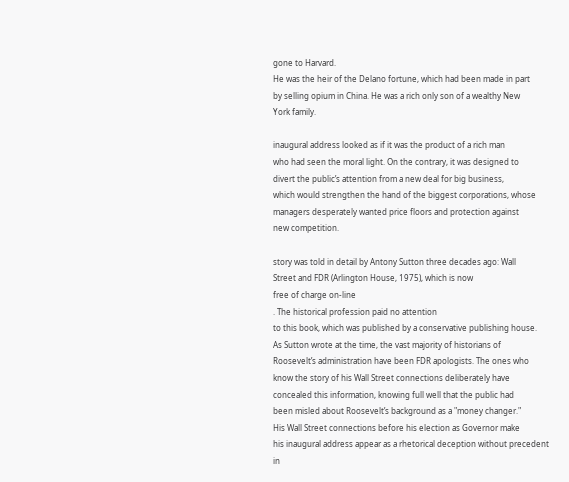gone to Harvard.
He was the heir of the Delano fortune, which had been made in part
by selling opium in China. He was a rich only son of a wealthy New
York family.

inaugural address looked as if it was the product of a rich man
who had seen the moral light. On the contrary, it was designed to
divert the public’s attention from a new deal for big business,
which would strengthen the hand of the biggest corporations, whose
managers desperately wanted price floors and protection against
new competition.

story was told in detail by Antony Sutton three decades ago: Wall
Street and FDR (Arlington House, 1975), which is now
free of charge on-line
. The historical profession paid no attention
to this book, which was published by a conservative publishing house.
As Sutton wrote at the time, the vast majority of historians of
Roosevelt’s administration have been FDR apologists. The ones who
know the story of his Wall Street connections deliberately have
concealed this information, knowing full well that the public had
been misled about Roosevelt’s background as a "money changer."
His Wall Street connections before his election as Governor make
his inaugural address appear as a rhetorical deception without precedent
in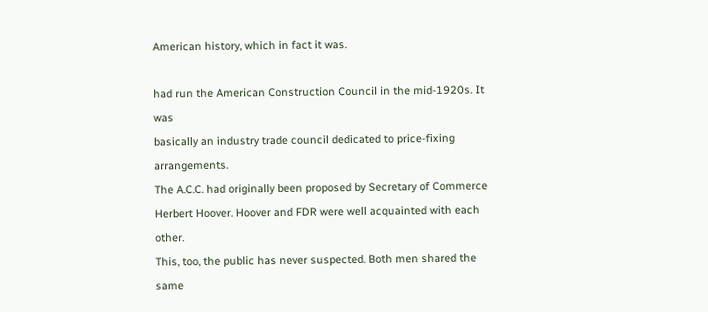American history, which in fact it was.

had run the American Construction Council in the mid-1920s. It was
basically an industry trade council dedicated to price-fixing arrangements.
The A.C.C. had originally been proposed by Secretary of Commerce
Herbert Hoover. Hoover and FDR were well acquainted with each other.
This, too, the public has never suspected. Both men shared the same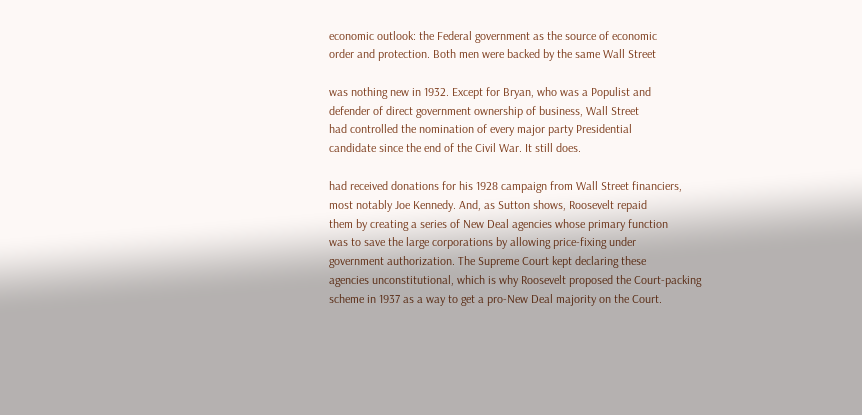economic outlook: the Federal government as the source of economic
order and protection. Both men were backed by the same Wall Street

was nothing new in 1932. Except for Bryan, who was a Populist and
defender of direct government ownership of business, Wall Street
had controlled the nomination of every major party Presidential
candidate since the end of the Civil War. It still does.

had received donations for his 1928 campaign from Wall Street financiers,
most notably Joe Kennedy. And, as Sutton shows, Roosevelt repaid
them by creating a series of New Deal agencies whose primary function
was to save the large corporations by allowing price-fixing under
government authorization. The Supreme Court kept declaring these
agencies unconstitutional, which is why Roosevelt proposed the Court-packing
scheme in 1937 as a way to get a pro-New Deal majority on the Court.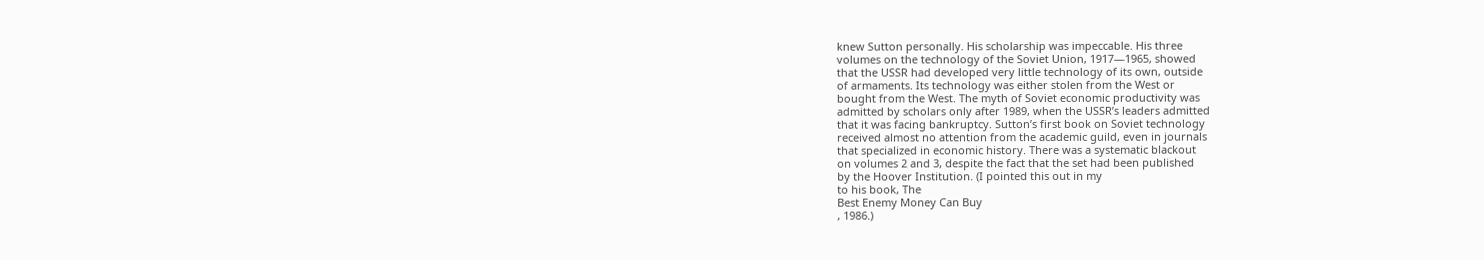knew Sutton personally. His scholarship was impeccable. His three
volumes on the technology of the Soviet Union, 1917—1965, showed
that the USSR had developed very little technology of its own, outside
of armaments. Its technology was either stolen from the West or
bought from the West. The myth of Soviet economic productivity was
admitted by scholars only after 1989, when the USSR’s leaders admitted
that it was facing bankruptcy. Sutton’s first book on Soviet technology
received almost no attention from the academic guild, even in journals
that specialized in economic history. There was a systematic blackout
on volumes 2 and 3, despite the fact that the set had been published
by the Hoover Institution. (I pointed this out in my
to his book, The
Best Enemy Money Can Buy
, 1986.)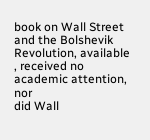book on Wall Street and the Bolshevik Revolution, available
, received no academic attention, nor
did Wall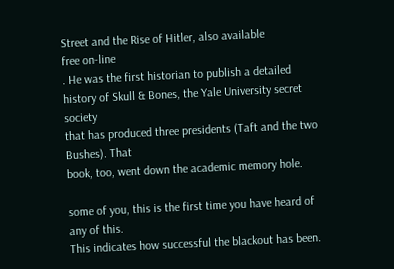Street and the Rise of Hitler, also available
free on-line
. He was the first historian to publish a detailed
history of Skull & Bones, the Yale University secret society
that has produced three presidents (Taft and the two Bushes). That
book, too, went down the academic memory hole.

some of you, this is the first time you have heard of any of this.
This indicates how successful the blackout has been.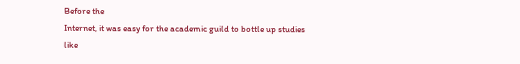Before the
Internet, it was easy for the academic guild to bottle up studies
like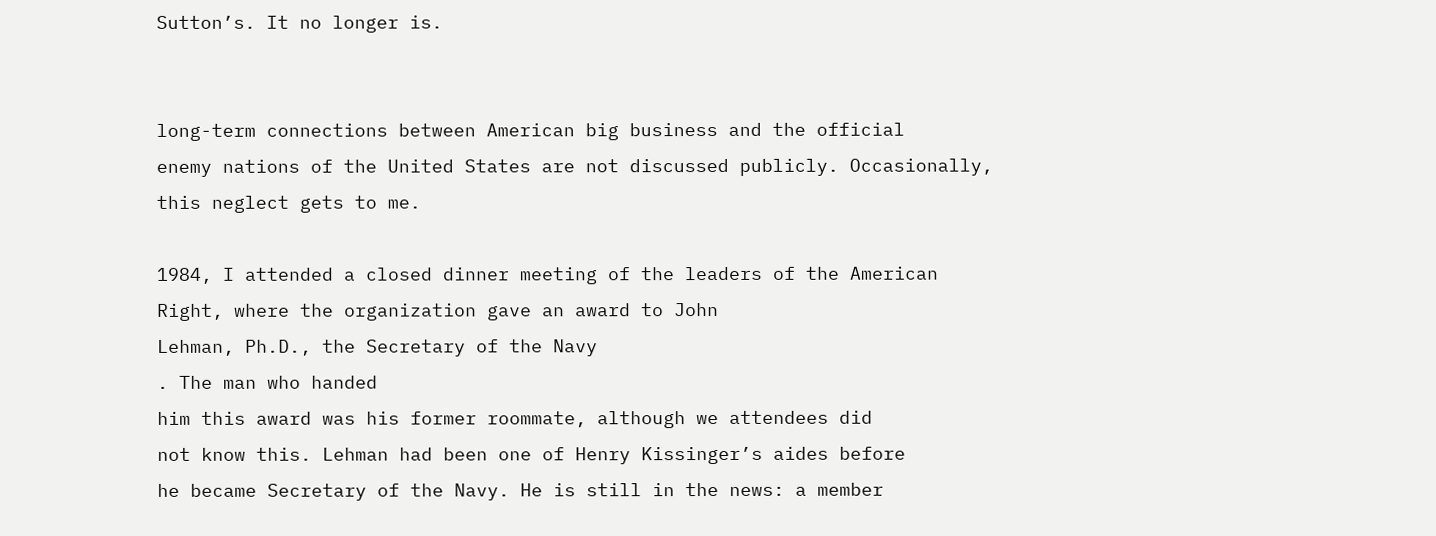Sutton’s. It no longer is.


long-term connections between American big business and the official
enemy nations of the United States are not discussed publicly. Occasionally,
this neglect gets to me.

1984, I attended a closed dinner meeting of the leaders of the American
Right, where the organization gave an award to John
Lehman, Ph.D., the Secretary of the Navy
. The man who handed
him this award was his former roommate, although we attendees did
not know this. Lehman had been one of Henry Kissinger’s aides before
he became Secretary of the Navy. He is still in the news: a member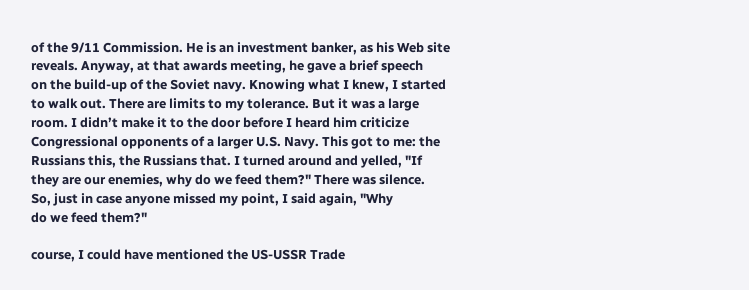of the 9/11 Commission. He is an investment banker, as his Web site
reveals. Anyway, at that awards meeting, he gave a brief speech
on the build-up of the Soviet navy. Knowing what I knew, I started
to walk out. There are limits to my tolerance. But it was a large
room. I didn’t make it to the door before I heard him criticize
Congressional opponents of a larger U.S. Navy. This got to me: the
Russians this, the Russians that. I turned around and yelled, "If
they are our enemies, why do we feed them?" There was silence.
So, just in case anyone missed my point, I said again, "Why
do we feed them?"

course, I could have mentioned the US-USSR Trade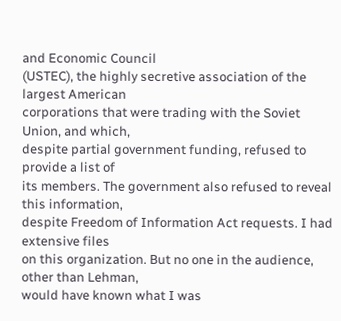and Economic Council
(USTEC), the highly secretive association of the largest American
corporations that were trading with the Soviet Union, and which,
despite partial government funding, refused to provide a list of
its members. The government also refused to reveal this information,
despite Freedom of Information Act requests. I had extensive files
on this organization. But no one in the audience, other than Lehman,
would have known what I was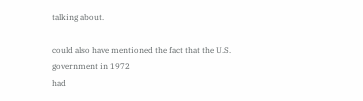talking about.

could also have mentioned the fact that the U.S. government in 1972
had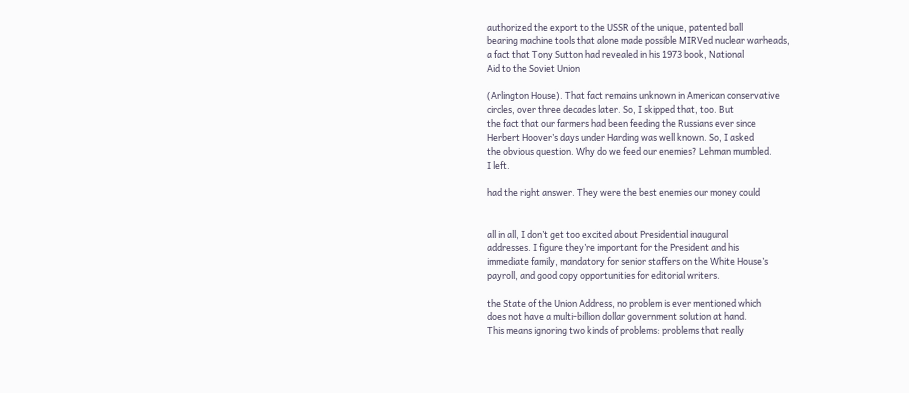authorized the export to the USSR of the unique, patented ball
bearing machine tools that alone made possible MIRVed nuclear warheads,
a fact that Tony Sutton had revealed in his 1973 book, National
Aid to the Soviet Union

(Arlington House). That fact remains unknown in American conservative
circles, over three decades later. So, I skipped that, too. But
the fact that our farmers had been feeding the Russians ever since
Herbert Hoover’s days under Harding was well known. So, I asked
the obvious question. Why do we feed our enemies? Lehman mumbled.
I left.

had the right answer. They were the best enemies our money could


all in all, I don’t get too excited about Presidential inaugural
addresses. I figure they’re important for the President and his
immediate family, mandatory for senior staffers on the White House’s
payroll, and good copy opportunities for editorial writers.

the State of the Union Address, no problem is ever mentioned which
does not have a multi-billion dollar government solution at hand.
This means ignoring two kinds of problems: problems that really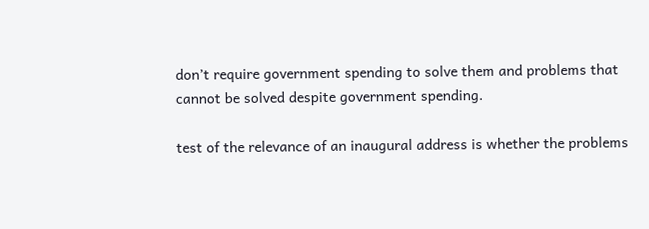don’t require government spending to solve them and problems that
cannot be solved despite government spending.

test of the relevance of an inaugural address is whether the problems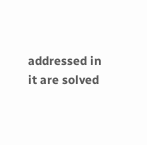addressed in it are solved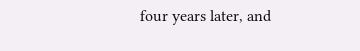four years later, and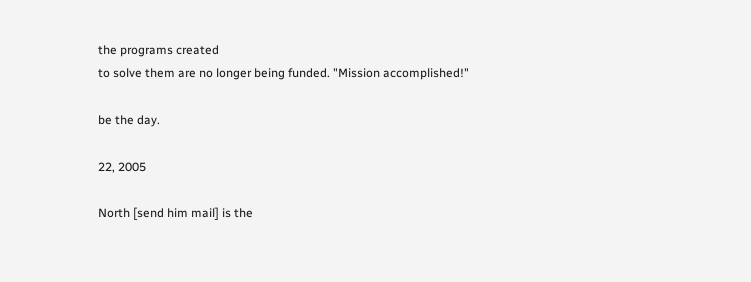the programs created
to solve them are no longer being funded. "Mission accomplished!"

be the day.

22, 2005

North [send him mail] is the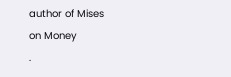author of Mises
on Money
.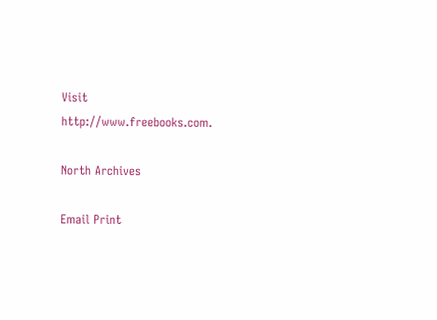Visit http://www.freebooks.com.

North Archives

Email Print